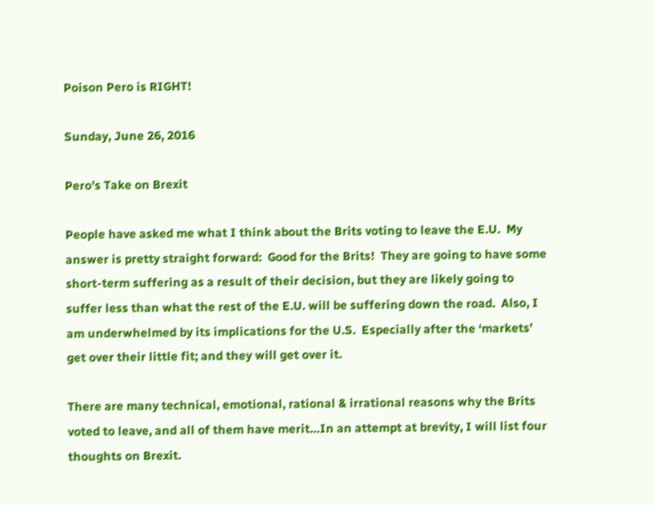Poison Pero is RIGHT!

Sunday, June 26, 2016

Pero's Take on Brexit

People have asked me what I think about the Brits voting to leave the E.U.  My answer is pretty straight forward:  Good for the Brits!  They are going to have some short-term suffering as a result of their decision, but they are likely going to suffer less than what the rest of the E.U. will be suffering down the road.  Also, I am underwhelmed by its implications for the U.S.  Especially after the ‘markets’ get over their little fit; and they will get over it.

There are many technical, emotional, rational & irrational reasons why the Brits voted to leave, and all of them have merit…In an attempt at brevity, I will list four thoughts on Brexit.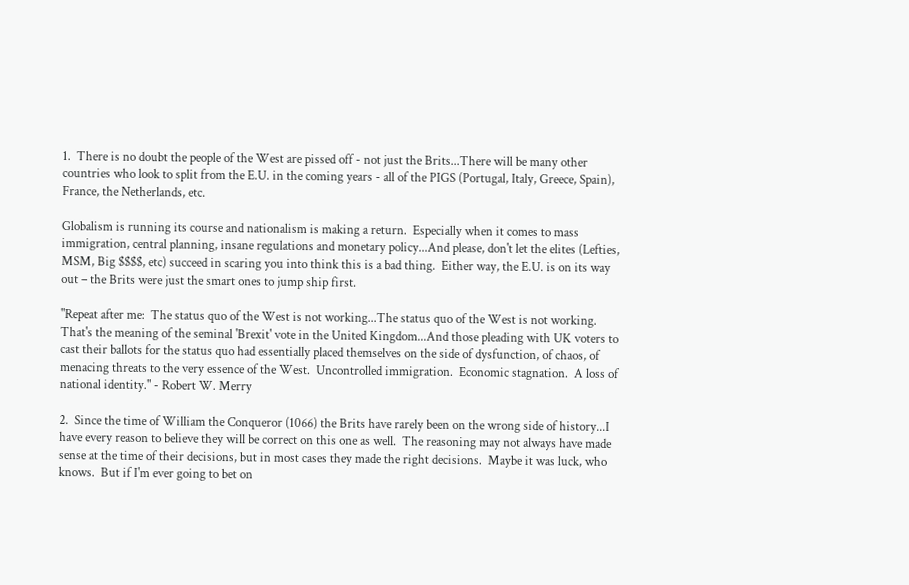1.  There is no doubt the people of the West are pissed off - not just the Brits...There will be many other countries who look to split from the E.U. in the coming years - all of the PIGS (Portugal, Italy, Greece, Spain), France, the Netherlands, etc.

Globalism is running its course and nationalism is making a return.  Especially when it comes to mass immigration, central planning, insane regulations and monetary policy...And please, don't let the elites (Lefties, MSM, Big $$$$, etc) succeed in scaring you into think this is a bad thing.  Either way, the E.U. is on its way out – the Brits were just the smart ones to jump ship first.

"Repeat after me:  The status quo of the West is not working...The status quo of the West is not working.  That's the meaning of the seminal 'Brexit' vote in the United Kingdom...And those pleading with UK voters to cast their ballots for the status quo had essentially placed themselves on the side of dysfunction, of chaos, of menacing threats to the very essence of the West.  Uncontrolled immigration.  Economic stagnation.  A loss of national identity." - Robert W. Merry

2.  Since the time of William the Conqueror (1066) the Brits have rarely been on the wrong side of history...I have every reason to believe they will be correct on this one as well.  The reasoning may not always have made sense at the time of their decisions, but in most cases they made the right decisions.  Maybe it was luck, who knows.  But if I'm ever going to bet on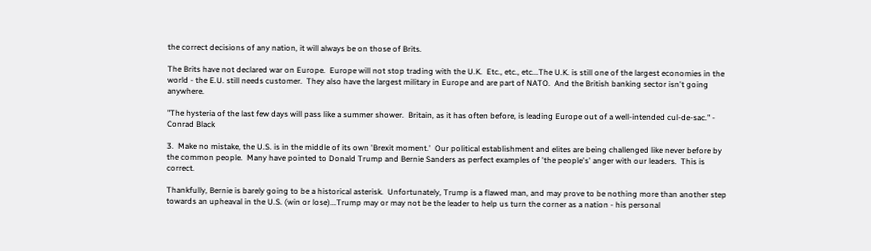the correct decisions of any nation, it will always be on those of Brits.

The Brits have not declared war on Europe.  Europe will not stop trading with the U.K.  Etc., etc., etc...The U.K. is still one of the largest economies in the world - the E.U. still needs customer.  They also have the largest military in Europe and are part of NATO.  And the British banking sector isn't going anywhere.

"The hysteria of the last few days will pass like a summer shower.  Britain, as it has often before, is leading Europe out of a well-intended cul-de-sac." - Conrad Black

3.  Make no mistake, the U.S. is in the middle of its own 'Brexit moment.'  Our political establishment and elites are being challenged like never before by the common people.  Many have pointed to Donald Trump and Bernie Sanders as perfect examples of 'the people's' anger with our leaders.  This is correct.

Thankfully, Bernie is barely going to be a historical asterisk.  Unfortunately, Trump is a flawed man, and may prove to be nothing more than another step towards an upheaval in the U.S. (win or lose)...Trump may or may not be the leader to help us turn the corner as a nation - his personal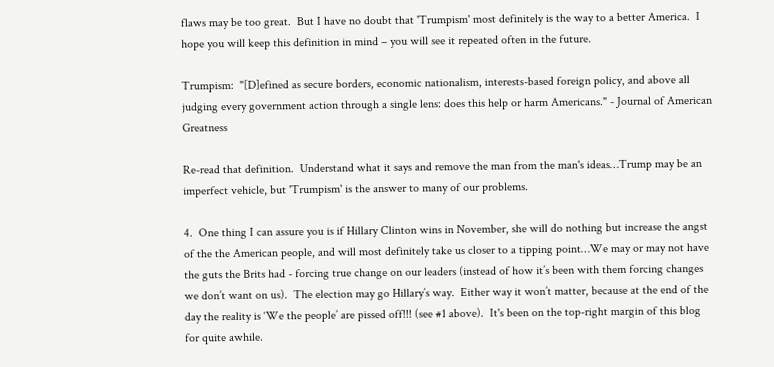flaws may be too great.  But I have no doubt that 'Trumpism' most definitely is the way to a better America.  I hope you will keep this definition in mind – you will see it repeated often in the future.

Trumpism:  "[D]efined as secure borders, economic nationalism, interests-based foreign policy, and above all judging every government action through a single lens: does this help or harm Americans." - Journal of American Greatness

Re-read that definition.  Understand what it says and remove the man from the man's ideas…Trump may be an imperfect vehicle, but 'Trumpism' is the answer to many of our problems.

4.  One thing I can assure you is if Hillary Clinton wins in November, she will do nothing but increase the angst of the the American people, and will most definitely take us closer to a tipping point…We may or may not have the guts the Brits had - forcing true change on our leaders (instead of how it’s been with them forcing changes we don’t want on us).  The election may go Hillary’s way.  Either way it won’t matter, because at the end of the day the reality is ‘We the people’ are pissed off!!! (see #1 above).  It's been on the top-right margin of this blog for quite awhile.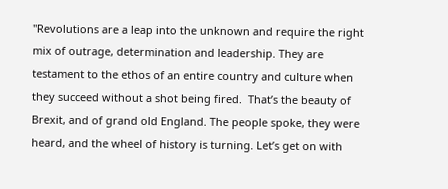"Revolutions are a leap into the unknown and require the right mix of outrage, determination and leadership. They are testament to the ethos of an entire country and culture when they succeed without a shot being fired.  That’s the beauty of Brexit, and of grand old England. The people spoke, they were heard, and the wheel of history is turning. Let’s get on with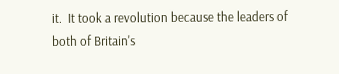it.  It took a revolution because the leaders of both of Britain's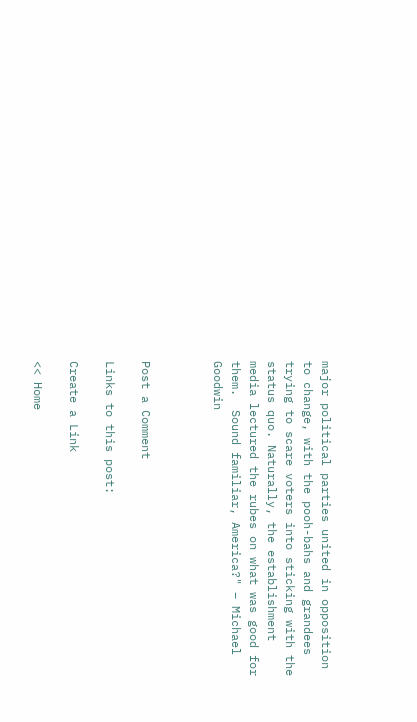major political parties united in opposition to change, with the pooh-bahs and grandees trying to scare voters into sticking with the status quo. Naturally, the establishment media lectured the rubes on what was good for them.  Sound familiar, America?" – Michael Goodwin



Post a Comment

Links to this post:

Create a Link

<< Home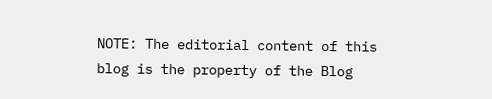NOTE: The editorial content of this blog is the property of the Blog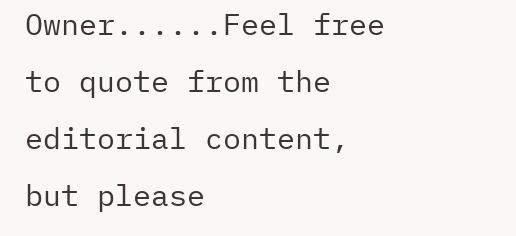Owner......Feel free to quote from the editorial content, but please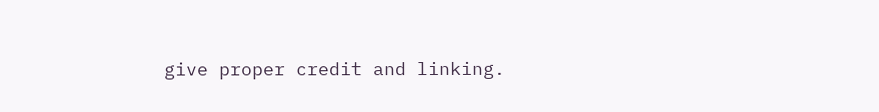give proper credit and linking.